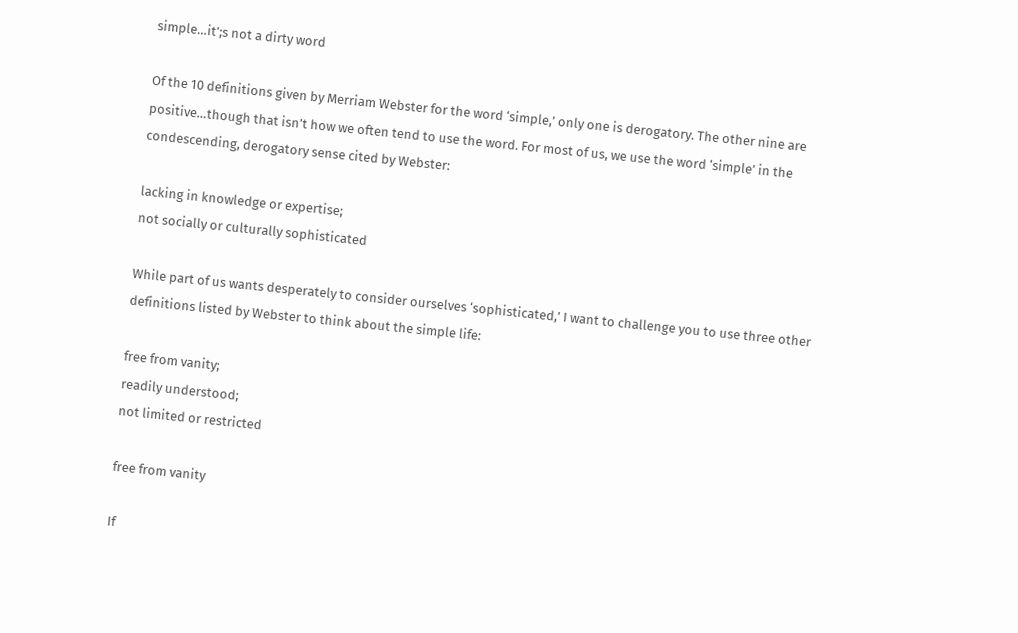simple…it’;s not a dirty word

Of the 10 definitions given by Merriam Webster for the word ‘simple,’ only one is derogatory. The other nine are positive…though that isn’t how we often tend to use the word. For most of us, we use the word ‘simple’ in the condescending, derogatory sense cited by Webster:

lacking in knowledge or expertise;
not socially or culturally sophisticated

While part of us wants desperately to consider ourselves ‘sophisticated,’ I want to challenge you to use three other definitions listed by Webster to think about the simple life:

free from vanity;
readily understood;
not limited or restricted

free from vanity

If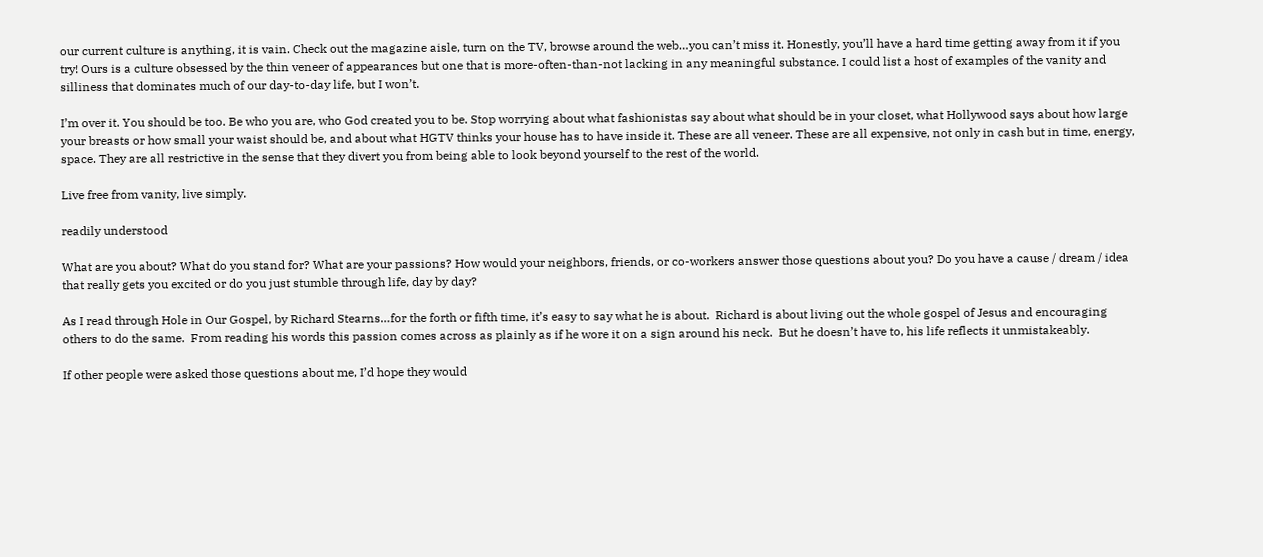our current culture is anything, it is vain. Check out the magazine aisle, turn on the TV, browse around the web…you can’t miss it. Honestly, you’ll have a hard time getting away from it if you try! Ours is a culture obsessed by the thin veneer of appearances but one that is more-often-than-not lacking in any meaningful substance. I could list a host of examples of the vanity and silliness that dominates much of our day-to-day life, but I won’t.

I’m over it. You should be too. Be who you are, who God created you to be. Stop worrying about what fashionistas say about what should be in your closet, what Hollywood says about how large your breasts or how small your waist should be, and about what HGTV thinks your house has to have inside it. These are all veneer. These are all expensive, not only in cash but in time, energy, space. They are all restrictive in the sense that they divert you from being able to look beyond yourself to the rest of the world.

Live free from vanity, live simply.

readily understood

What are you about? What do you stand for? What are your passions? How would your neighbors, friends, or co-workers answer those questions about you? Do you have a cause / dream / idea that really gets you excited or do you just stumble through life, day by day?

As I read through Hole in Our Gospel, by Richard Stearns…for the forth or fifth time, it’s easy to say what he is about.  Richard is about living out the whole gospel of Jesus and encouraging others to do the same.  From reading his words this passion comes across as plainly as if he wore it on a sign around his neck.  But he doesn’t have to, his life reflects it unmistakeably.

If other people were asked those questions about me, I’d hope they would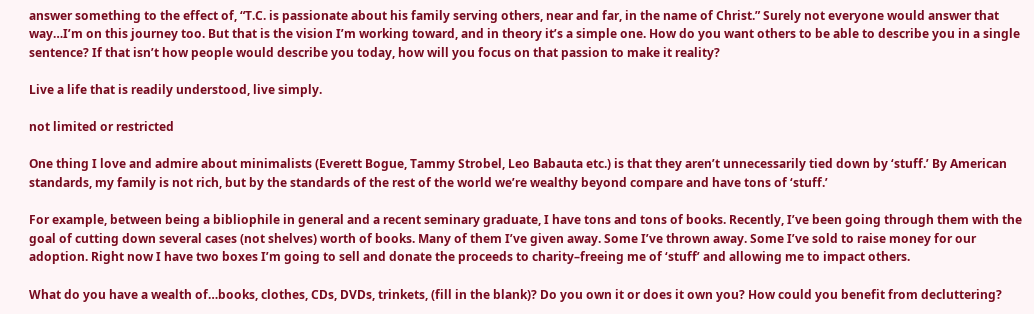answer something to the effect of, “T.C. is passionate about his family serving others, near and far, in the name of Christ.” Surely not everyone would answer that way…I’m on this journey too. But that is the vision I’m working toward, and in theory it’s a simple one. How do you want others to be able to describe you in a single sentence? If that isn’t how people would describe you today, how will you focus on that passion to make it reality?

Live a life that is readily understood, live simply.

not limited or restricted

One thing I love and admire about minimalists (Everett Bogue, Tammy Strobel, Leo Babauta etc.) is that they aren’t unnecessarily tied down by ‘stuff.’ By American standards, my family is not rich, but by the standards of the rest of the world we’re wealthy beyond compare and have tons of ‘stuff.’

For example, between being a bibliophile in general and a recent seminary graduate, I have tons and tons of books. Recently, I’ve been going through them with the goal of cutting down several cases (not shelves) worth of books. Many of them I’ve given away. Some I’ve thrown away. Some I’ve sold to raise money for our adoption. Right now I have two boxes I’m going to sell and donate the proceeds to charity–freeing me of ‘stuff’ and allowing me to impact others.

What do you have a wealth of…books, clothes, CDs, DVDs, trinkets, (fill in the blank)? Do you own it or does it own you? How could you benefit from decluttering?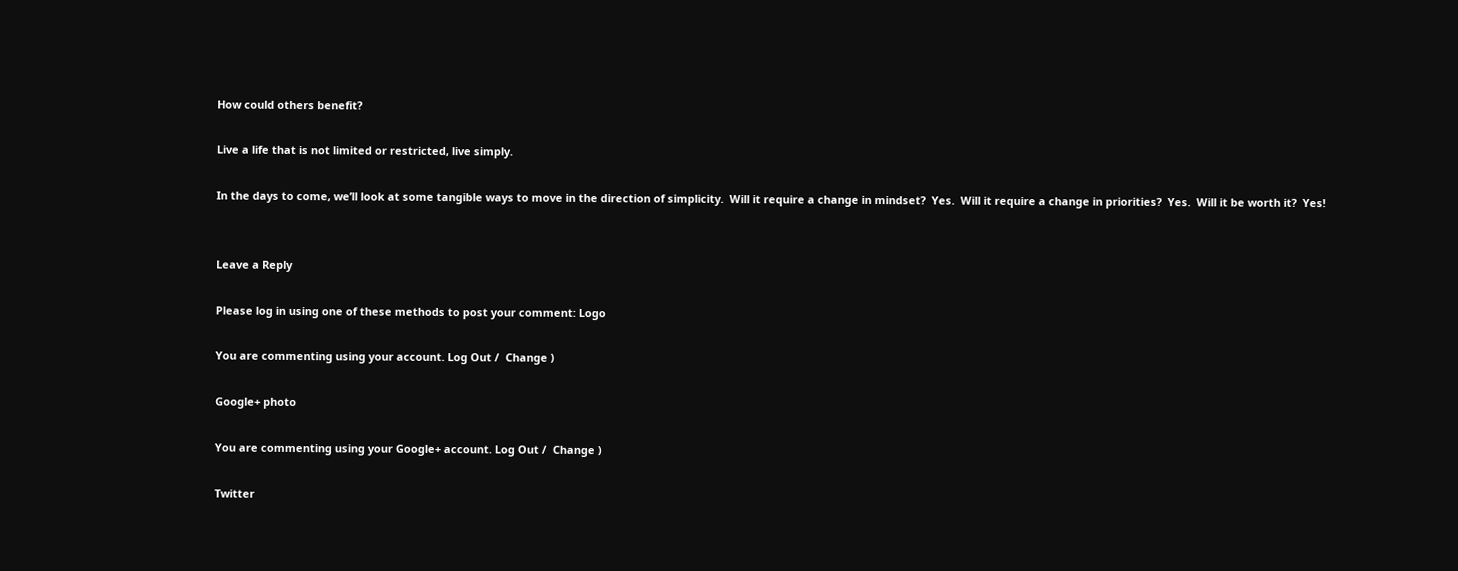How could others benefit?

Live a life that is not limited or restricted, live simply.

In the days to come, we’ll look at some tangible ways to move in the direction of simplicity.  Will it require a change in mindset?  Yes.  Will it require a change in priorities?  Yes.  Will it be worth it?  Yes!


Leave a Reply

Please log in using one of these methods to post your comment: Logo

You are commenting using your account. Log Out /  Change )

Google+ photo

You are commenting using your Google+ account. Log Out /  Change )

Twitter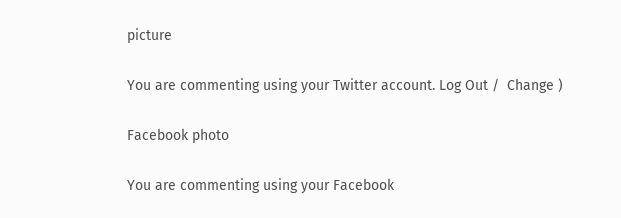picture

You are commenting using your Twitter account. Log Out /  Change )

Facebook photo

You are commenting using your Facebook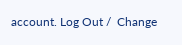account. Log Out /  Change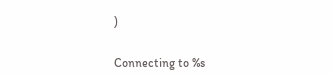)


Connecting to %s